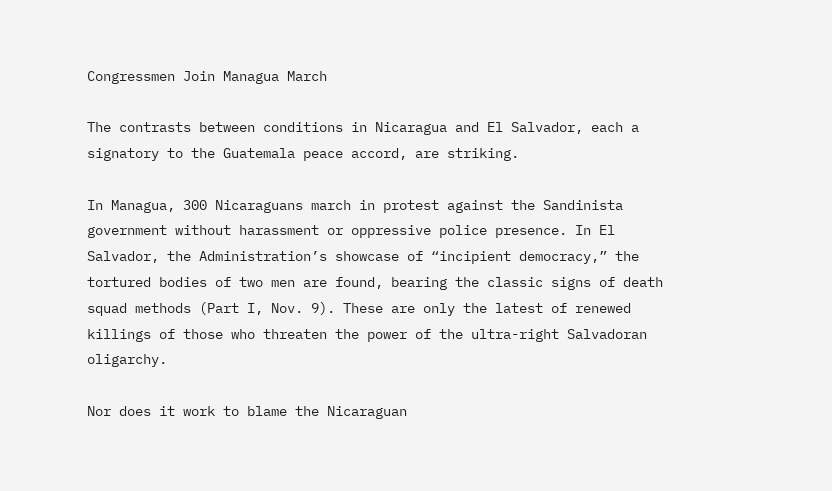Congressmen Join Managua March

The contrasts between conditions in Nicaragua and El Salvador, each a signatory to the Guatemala peace accord, are striking.

In Managua, 300 Nicaraguans march in protest against the Sandinista government without harassment or oppressive police presence. In El Salvador, the Administration’s showcase of “incipient democracy,” the tortured bodies of two men are found, bearing the classic signs of death squad methods (Part I, Nov. 9). These are only the latest of renewed killings of those who threaten the power of the ultra-right Salvadoran oligarchy.

Nor does it work to blame the Nicaraguan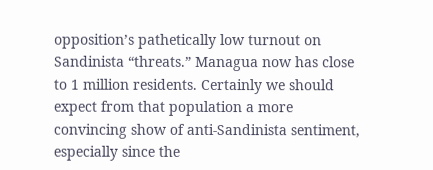opposition’s pathetically low turnout on Sandinista “threats.” Managua now has close to 1 million residents. Certainly we should expect from that population a more convincing show of anti-Sandinista sentiment, especially since the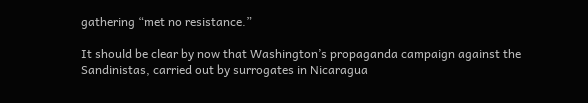gathering “met no resistance.”

It should be clear by now that Washington’s propaganda campaign against the Sandinistas, carried out by surrogates in Nicaragua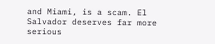and Miami, is a scam. El Salvador deserves far more serious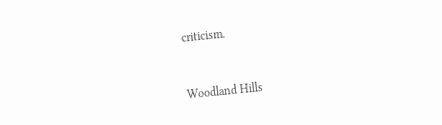criticism.



Woodland Hills